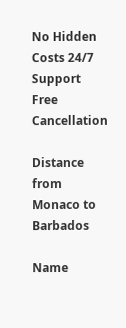No Hidden Costs 24/7 Support Free Cancellation

Distance from Monaco to Barbados

Name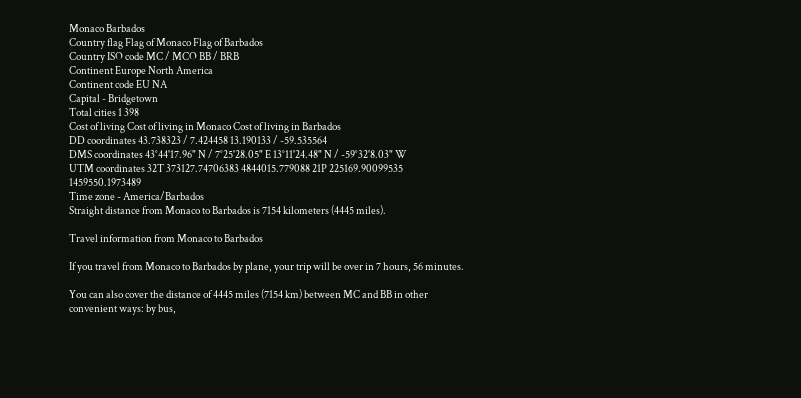Monaco Barbados
Country flag Flag of Monaco Flag of Barbados
Country ISO code MC / MCO BB / BRB
Continent Europe North America
Continent code EU NA
Capital - Bridgetown
Total cities 1 398
Cost of living Cost of living in Monaco Cost of living in Barbados
DD coordinates 43.738323 / 7.424458 13.190133 / -59.535564
DMS coordinates 43°44'17.96" N / 7°25'28.05" E 13°11'24.48" N / -59°32'8.03" W
UTM coordinates 32T 373127.74706383 4844015.779088 21P 225169.90099535 1459550.1973489
Time zone - America/Barbados
Straight distance from Monaco to Barbados is 7154 kilometers (4445 miles).

Travel information from Monaco to Barbados

If you travel from Monaco to Barbados by plane, your trip will be over in 7 hours, 56 minutes.

You can also cover the distance of 4445 miles (7154 km) between MC and BB in other convenient ways: by bus,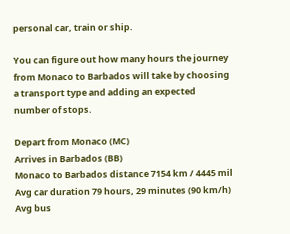personal car, train or ship.

You can figure out how many hours the journey from Monaco to Barbados will take by choosing a transport type and adding an expected number of stops.

Depart from Monaco (MC)
Arrives in Barbados (BB)
Monaco to Barbados distance 7154 km / 4445 mil
Avg car duration 79 hours, 29 minutes (90 km/h)
Avg bus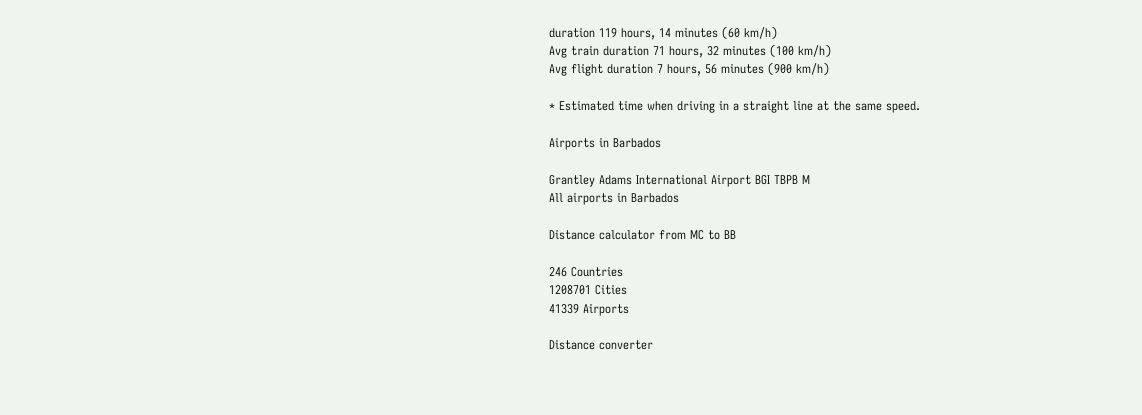duration 119 hours, 14 minutes (60 km/h)
Avg train duration 71 hours, 32 minutes (100 km/h)
Avg flight duration 7 hours, 56 minutes (900 km/h)

* Estimated time when driving in a straight line at the same speed.

Airports in Barbados

Grantley Adams International Airport BGI TBPB M
All airports in Barbados

Distance calculator from MC to BB

246 Countries
1208701 Cities
41339 Airports

Distance converter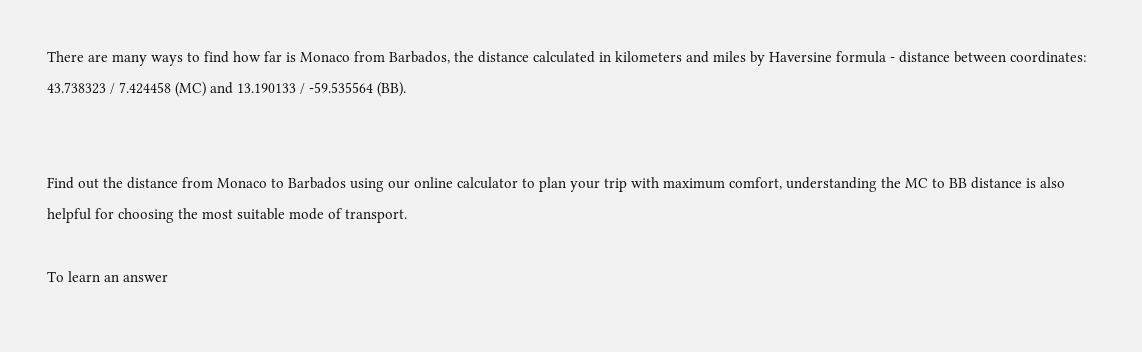There are many ways to find how far is Monaco from Barbados, the distance calculated in kilometers and miles by Haversine formula - distance between coordinates: 43.738323 / 7.424458 (MC) and 13.190133 / -59.535564 (BB).


Find out the distance from Monaco to Barbados using our online calculator to plan your trip with maximum comfort, understanding the MC to BB distance is also helpful for choosing the most suitable mode of transport.

To learn an answer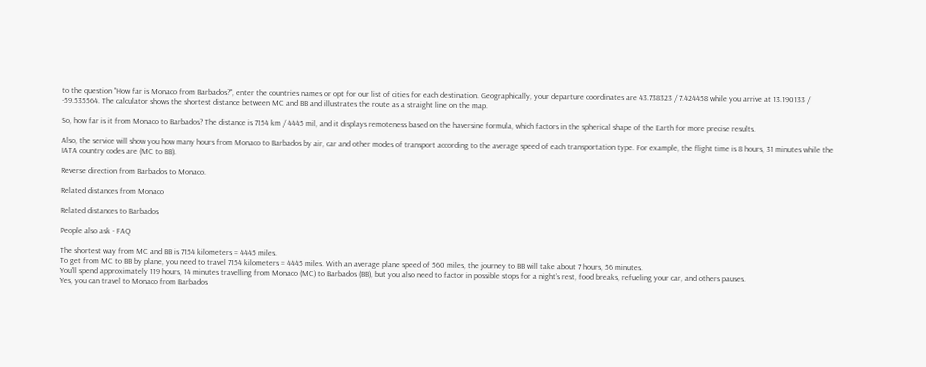to the question "How far is Monaco from Barbados?", enter the countries names or opt for our list of cities for each destination. Geographically, your departure coordinates are 43.738323 / 7.424458 while you arrive at 13.190133 / -59.535564. The calculator shows the shortest distance between MC and BB and illustrates the route as a straight line on the map.

So, how far is it from Monaco to Barbados? The distance is 7154 km / 4445 mil, and it displays remoteness based on the haversine formula, which factors in the spherical shape of the Earth for more precise results.

Also, the service will show you how many hours from Monaco to Barbados by air, car and other modes of transport according to the average speed of each transportation type. For example, the flight time is 8 hours, 31 minutes while the IATA country codes are (MC to BB).

Reverse direction from Barbados to Monaco.

Related distances from Monaco

Related distances to Barbados

People also ask - FAQ

The shortest way from MC and BB is 7154 kilometers = 4445 miles.
To get from MC to BB by plane, you need to travel 7154 kilometers = 4445 miles. With an average plane speed of 560 miles, the journey to BB will take about 7 hours, 56 minutes.
You’ll spend approximately 119 hours, 14 minutes travelling from Monaco (MC) to Barbados (BB), but you also need to factor in possible stops for a night’s rest, food breaks, refueling your car, and others pauses.
Yes, you can travel to Monaco from Barbados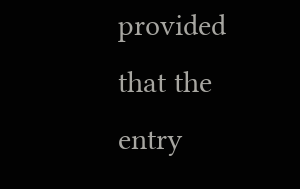provided that the entry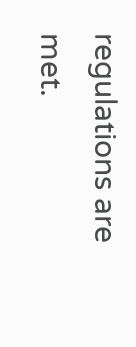regulations are met.